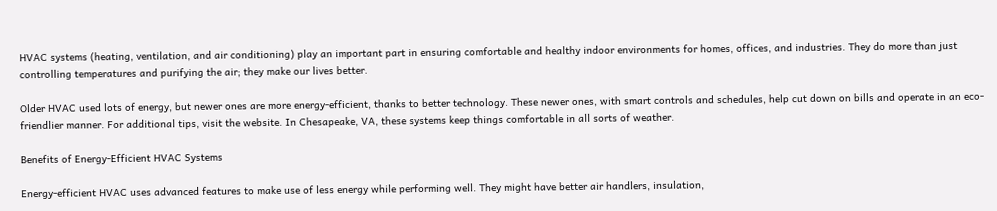HVAC systems (heating, ventilation, and air conditioning) play an important part in ensuring comfortable and healthy indoor environments for homes, offices, and industries. They do more than just controlling temperatures and purifying the air; they make our lives better.

Older HVAC used lots of energy, but newer ones are more energy-efficient, thanks to better technology. These newer ones, with smart controls and schedules, help cut down on bills and operate in an eco-friendlier manner. For additional tips, visit the website. In Chesapeake, VA, these systems keep things comfortable in all sorts of weather.

Benefits of Energy-Efficient HVAC Systems

Energy-efficient HVAC uses advanced features to make use of less energy while performing well. They might have better air handlers, insulation,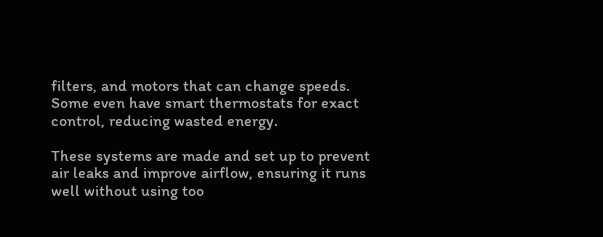filters, and motors that can change speeds. Some even have smart thermostats for exact control, reducing wasted energy.

These systems are made and set up to prevent air leaks and improve airflow, ensuring it runs well without using too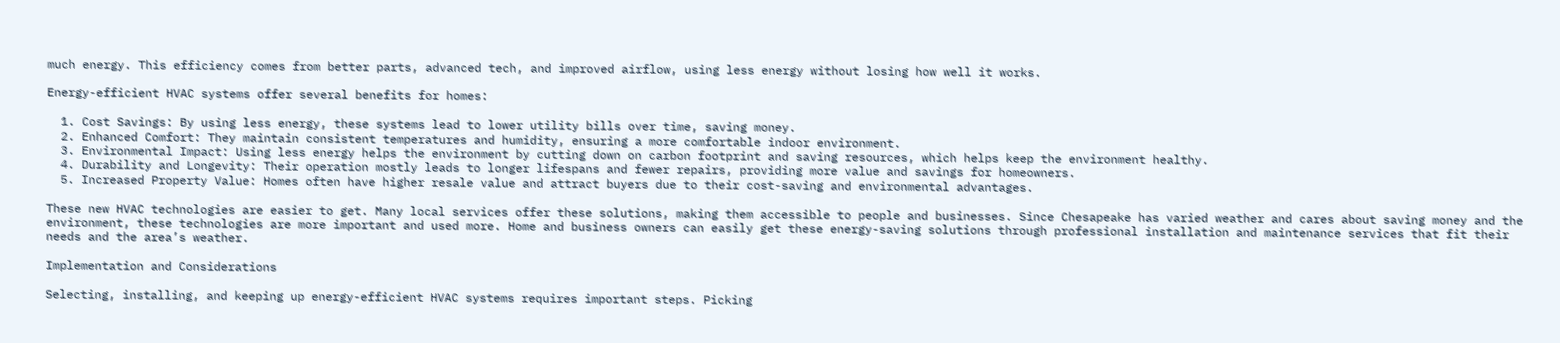much energy. This efficiency comes from better parts, advanced tech, and improved airflow, using less energy without losing how well it works.

Energy-efficient HVAC systems offer several benefits for homes:

  1. Cost Savings: By using less energy, these systems lead to lower utility bills over time, saving money.
  2. Enhanced Comfort: They maintain consistent temperatures and humidity, ensuring a more comfortable indoor environment.
  3. Environmental Impact: Using less energy helps the environment by cutting down on carbon footprint and saving resources, which helps keep the environment healthy.
  4. Durability and Longevity: Their operation mostly leads to longer lifespans and fewer repairs, providing more value and savings for homeowners.
  5. Increased Property Value: Homes often have higher resale value and attract buyers due to their cost-saving and environmental advantages.

These new HVAC technologies are easier to get. Many local services offer these solutions, making them accessible to people and businesses. Since Chesapeake has varied weather and cares about saving money and the environment, these technologies are more important and used more. Home and business owners can easily get these energy-saving solutions through professional installation and maintenance services that fit their needs and the area’s weather.

Implementation and Considerations

Selecting, installing, and keeping up energy-efficient HVAC systems requires important steps. Picking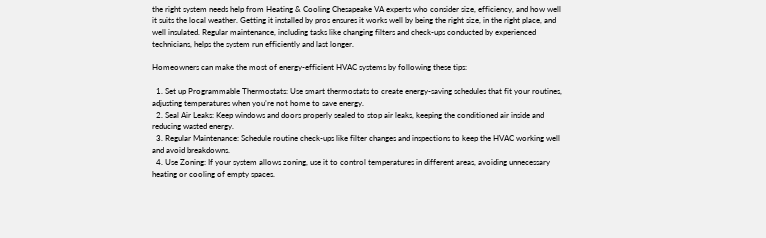the right system needs help from Heating & Cooling Chesapeake VA experts who consider size, efficiency, and how well it suits the local weather. Getting it installed by pros ensures it works well by being the right size, in the right place, and well insulated. Regular maintenance, including tasks like changing filters and check-ups conducted by experienced technicians, helps the system run efficiently and last longer.

Homeowners can make the most of energy-efficient HVAC systems by following these tips:

  1. Set up Programmable Thermostats: Use smart thermostats to create energy-saving schedules that fit your routines, adjusting temperatures when you’re not home to save energy.
  2. Seal Air Leaks: Keep windows and doors properly sealed to stop air leaks, keeping the conditioned air inside and reducing wasted energy.
  3. Regular Maintenance: Schedule routine check-ups like filter changes and inspections to keep the HVAC working well and avoid breakdowns.
  4. Use Zoning: If your system allows zoning, use it to control temperatures in different areas, avoiding unnecessary heating or cooling of empty spaces.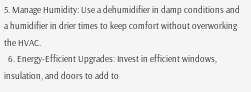5. Manage Humidity: Use a dehumidifier in damp conditions and a humidifier in drier times to keep comfort without overworking the HVAC.
  6. Energy-Efficient Upgrades: Invest in efficient windows, insulation, and doors to add to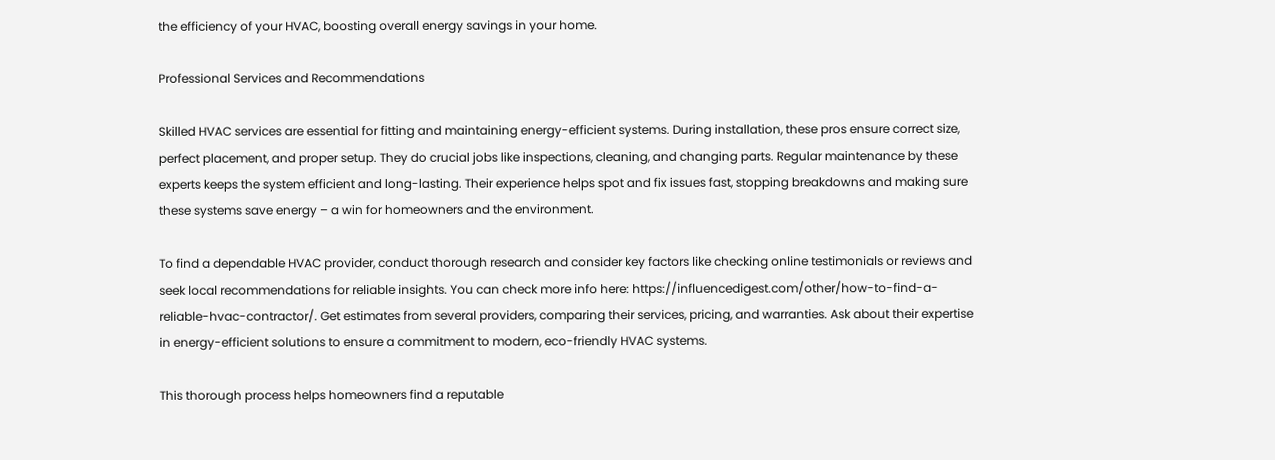the efficiency of your HVAC, boosting overall energy savings in your home.

Professional Services and Recommendations

Skilled HVAC services are essential for fitting and maintaining energy-efficient systems. During installation, these pros ensure correct size, perfect placement, and proper setup. They do crucial jobs like inspections, cleaning, and changing parts. Regular maintenance by these experts keeps the system efficient and long-lasting. Their experience helps spot and fix issues fast, stopping breakdowns and making sure these systems save energy – a win for homeowners and the environment.

To find a dependable HVAC provider, conduct thorough research and consider key factors like checking online testimonials or reviews and seek local recommendations for reliable insights. You can check more info here: https://influencedigest.com/other/how-to-find-a-reliable-hvac-contractor/. Get estimates from several providers, comparing their services, pricing, and warranties. Ask about their expertise in energy-efficient solutions to ensure a commitment to modern, eco-friendly HVAC systems.

This thorough process helps homeowners find a reputable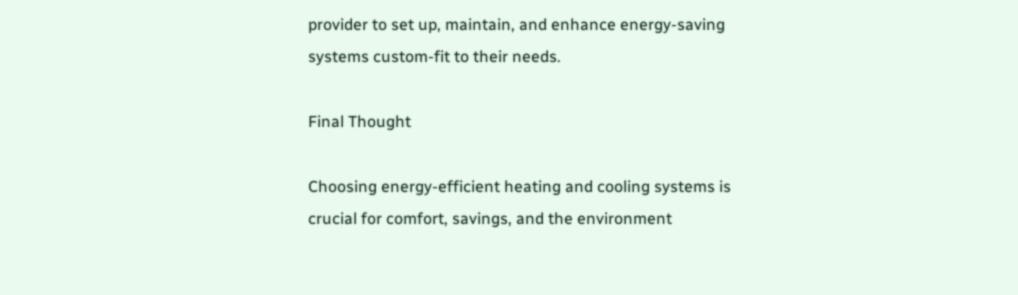provider to set up, maintain, and enhance energy-saving systems custom-fit to their needs.

Final Thought

Choosing energy-efficient heating and cooling systems is crucial for comfort, savings, and the environment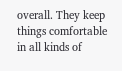overall. They keep things comfortable in all kinds of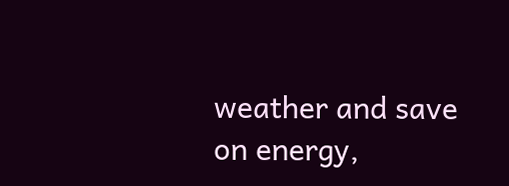weather and save on energy,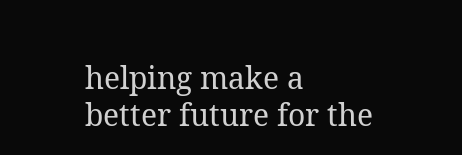helping make a better future for the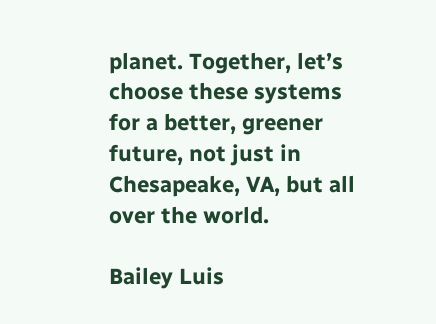planet. Together, let’s choose these systems for a better, greener future, not just in Chesapeake, VA, but all over the world.

Bailey Luis